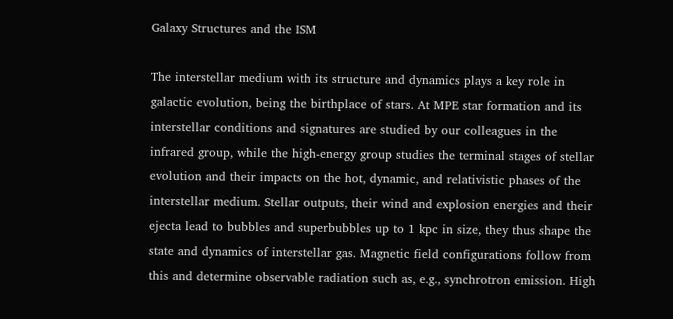Galaxy Structures and the ISM

The interstellar medium with its structure and dynamics plays a key role in galactic evolution, being the birthplace of stars. At MPE star formation and its interstellar conditions and signatures are studied by our colleagues in the infrared group, while the high-energy group studies the terminal stages of stellar evolution and their impacts on the hot, dynamic, and relativistic phases of the interstellar medium. Stellar outputs, their wind and explosion energies and their ejecta lead to bubbles and superbubbles up to 1 kpc in size, they thus shape the state and dynamics of interstellar gas. Magnetic field configurations follow from this and determine observable radiation such as, e.g., synchrotron emission. High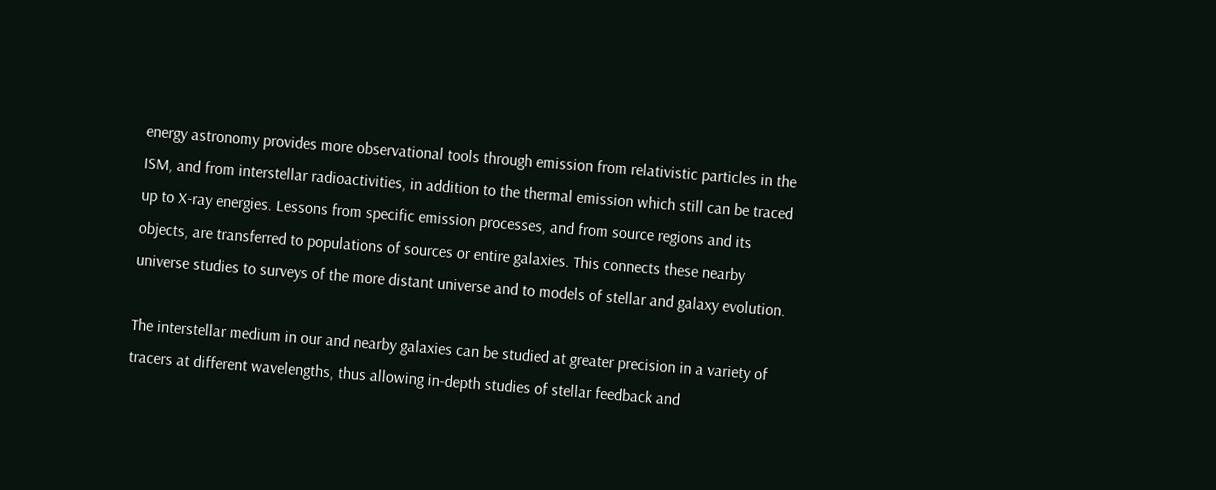energy astronomy provides more observational tools through emission from relativistic particles in the ISM, and from interstellar radioactivities, in addition to the thermal emission which still can be traced up to X-ray energies. Lessons from specific emission processes, and from source regions and its objects, are transferred to populations of sources or entire galaxies. This connects these nearby universe studies to surveys of the more distant universe and to models of stellar and galaxy evolution.

The interstellar medium in our and nearby galaxies can be studied at greater precision in a variety of tracers at different wavelengths, thus allowing in-depth studies of stellar feedback and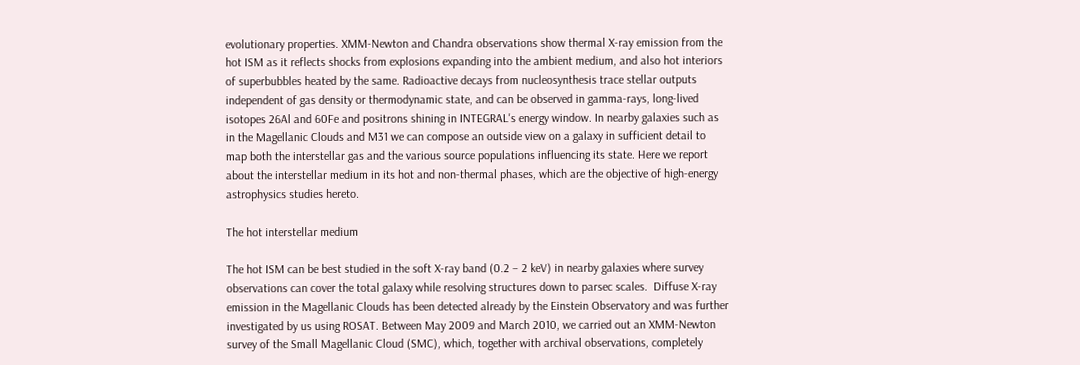evolutionary properties. XMM-Newton and Chandra observations show thermal X-ray emission from the hot ISM as it reflects shocks from explosions expanding into the ambient medium, and also hot interiors of superbubbles heated by the same. Radioactive decays from nucleosynthesis trace stellar outputs independent of gas density or thermodynamic state, and can be observed in gamma-rays, long-lived isotopes 26Al and 60Fe and positrons shining in INTEGRAL's energy window. In nearby galaxies such as in the Magellanic Clouds and M31 we can compose an outside view on a galaxy in sufficient detail to map both the interstellar gas and the various source populations influencing its state. Here we report about the interstellar medium in its hot and non-thermal phases, which are the objective of high-energy astrophysics studies hereto.

The hot interstellar medium

The hot ISM can be best studied in the soft X-ray band (0.2 – 2 keV) in nearby galaxies where survey observations can cover the total galaxy while resolving structures down to parsec scales.  Diffuse X-ray emission in the Magellanic Clouds has been detected already by the Einstein Observatory and was further investigated by us using ROSAT. Between May 2009 and March 2010, we carried out an XMM-Newton survey of the Small Magellanic Cloud (SMC), which, together with archival observations, completely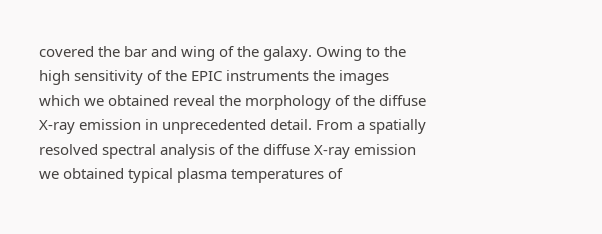covered the bar and wing of the galaxy. Owing to the high sensitivity of the EPIC instruments the images which we obtained reveal the morphology of the diffuse X-ray emission in unprecedented detail. From a spatially resolved spectral analysis of the diffuse X-ray emission we obtained typical plasma temperatures of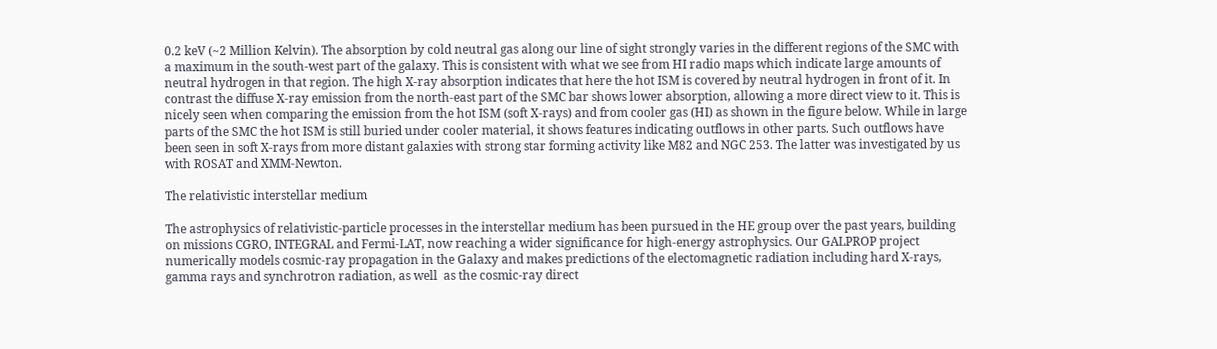0.2 keV (~2 Million Kelvin). The absorption by cold neutral gas along our line of sight strongly varies in the different regions of the SMC with a maximum in the south-west part of the galaxy. This is consistent with what we see from HI radio maps which indicate large amounts of neutral hydrogen in that region. The high X-ray absorption indicates that here the hot ISM is covered by neutral hydrogen in front of it. In contrast the diffuse X-ray emission from the north-east part of the SMC bar shows lower absorption, allowing a more direct view to it. This is nicely seen when comparing the emission from the hot ISM (soft X-rays) and from cooler gas (HI) as shown in the figure below. While in large parts of the SMC the hot ISM is still buried under cooler material, it shows features indicating outflows in other parts. Such outflows have been seen in soft X-rays from more distant galaxies with strong star forming activity like M82 and NGC 253. The latter was investigated by us with ROSAT and XMM-Newton.

The relativistic interstellar medium

The astrophysics of relativistic-particle processes in the interstellar medium has been pursued in the HE group over the past years, building on missions CGRO, INTEGRAL and Fermi-LAT, now reaching a wider significance for high-energy astrophysics. Our GALPROP project numerically models cosmic-ray propagation in the Galaxy and makes predictions of the electomagnetic radiation including hard X-rays, gamma rays and synchrotron radiation, as well  as the cosmic-ray direct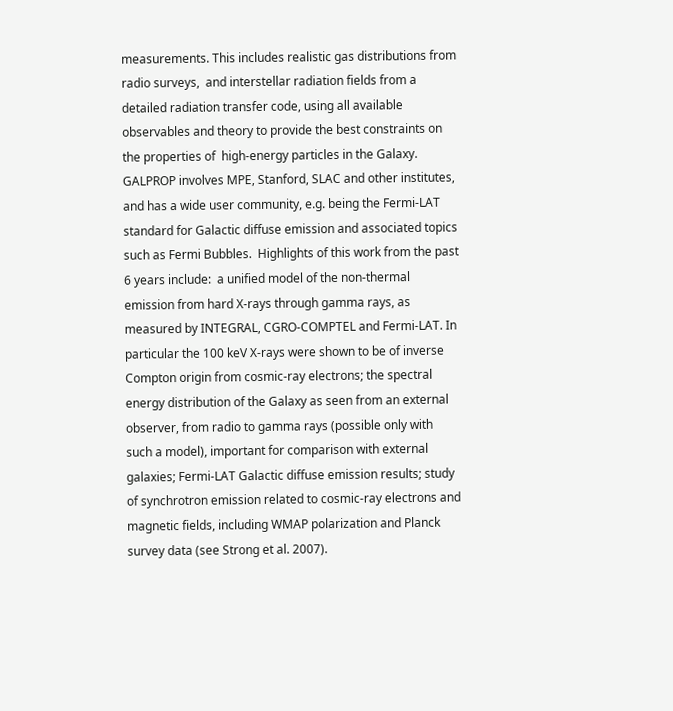measurements. This includes realistic gas distributions from radio surveys,  and interstellar radiation fields from a detailed radiation transfer code, using all available observables and theory to provide the best constraints on the properties of  high-energy particles in the Galaxy. GALPROP involves MPE, Stanford, SLAC and other institutes, and has a wide user community, e.g. being the Fermi-LAT standard for Galactic diffuse emission and associated topics such as Fermi Bubbles.  Highlights of this work from the past 6 years include:  a unified model of the non-thermal emission from hard X-rays through gamma rays, as measured by INTEGRAL, CGRO-COMPTEL and Fermi-LAT. In particular the 100 keV X-rays were shown to be of inverse Compton origin from cosmic-ray electrons; the spectral energy distribution of the Galaxy as seen from an external observer, from radio to gamma rays (possible only with such a model), important for comparison with external galaxies; Fermi-LAT Galactic diffuse emission results; study of synchrotron emission related to cosmic-ray electrons and magnetic fields, including WMAP polarization and Planck survey data (see Strong et al. 2007).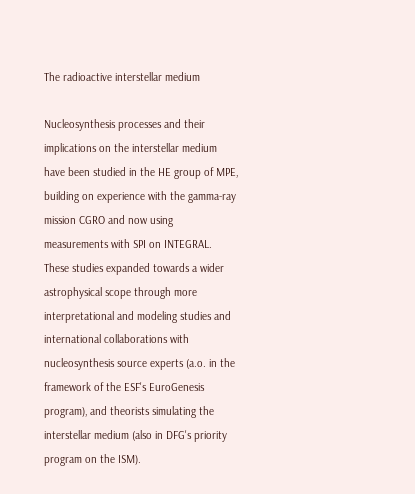The radioactive interstellar medium

Nucleosynthesis processes and their implications on the interstellar medium have been studied in the HE group of MPE, building on experience with the gamma-ray mission CGRO and now using measurements with SPI on INTEGRAL. These studies expanded towards a wider astrophysical scope through more interpretational and modeling studies and international collaborations with nucleosynthesis source experts (a.o. in the framework of the ESF's EuroGenesis program), and theorists simulating the interstellar medium (also in DFG's priority program on the ISM).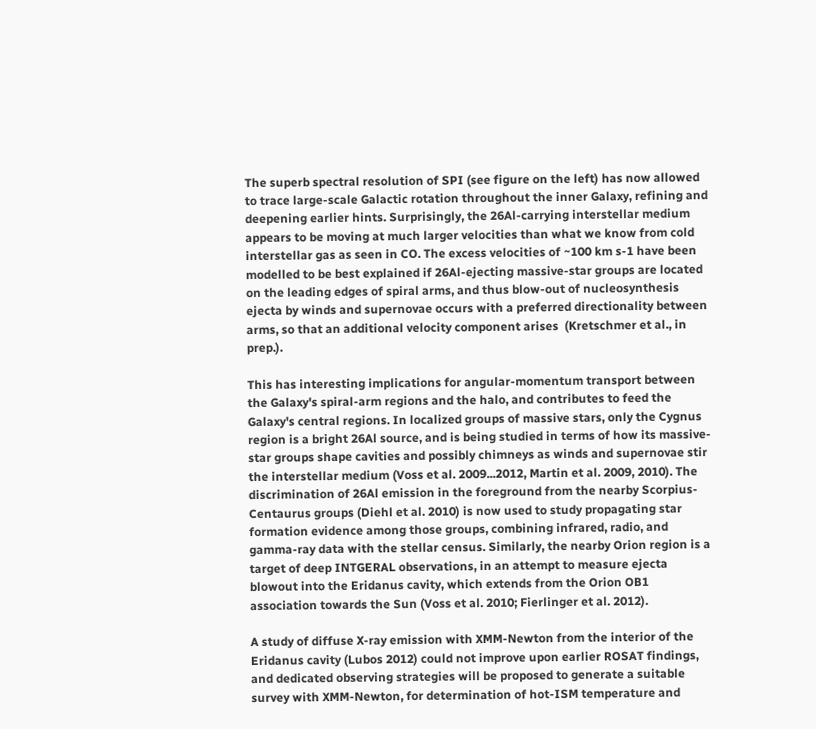The superb spectral resolution of SPI (see figure on the left) has now allowed to trace large-scale Galactic rotation throughout the inner Galaxy, refining and deepening earlier hints. Surprisingly, the 26Al-carrying interstellar medium appears to be moving at much larger velocities than what we know from cold interstellar gas as seen in CO. The excess velocities of ~100 km s-1 have been modelled to be best explained if 26Al-ejecting massive-star groups are located on the leading edges of spiral arms, and thus blow-out of nucleosynthesis ejecta by winds and supernovae occurs with a preferred directionality between arms, so that an additional velocity component arises  (Kretschmer et al., in prep.).

This has interesting implications for angular-momentum transport between the Galaxy's spiral-arm regions and the halo, and contributes to feed the Galaxy's central regions. In localized groups of massive stars, only the Cygnus region is a bright 26Al source, and is being studied in terms of how its massive-star groups shape cavities and possibly chimneys as winds and supernovae stir the interstellar medium (Voss et al. 2009...2012, Martin et al. 2009, 2010). The discrimination of 26Al emission in the foreground from the nearby Scorpius-Centaurus groups (Diehl et al. 2010) is now used to study propagating star formation evidence among those groups, combining infrared, radio, and gamma-ray data with the stellar census. Similarly, the nearby Orion region is a target of deep INTGERAL observations, in an attempt to measure ejecta blowout into the Eridanus cavity, which extends from the Orion OB1 association towards the Sun (Voss et al. 2010; Fierlinger et al. 2012).

A study of diffuse X-ray emission with XMM-Newton from the interior of the Eridanus cavity (Lubos 2012) could not improve upon earlier ROSAT findings, and dedicated observing strategies will be proposed to generate a suitable survey with XMM-Newton, for determination of hot-ISM temperature and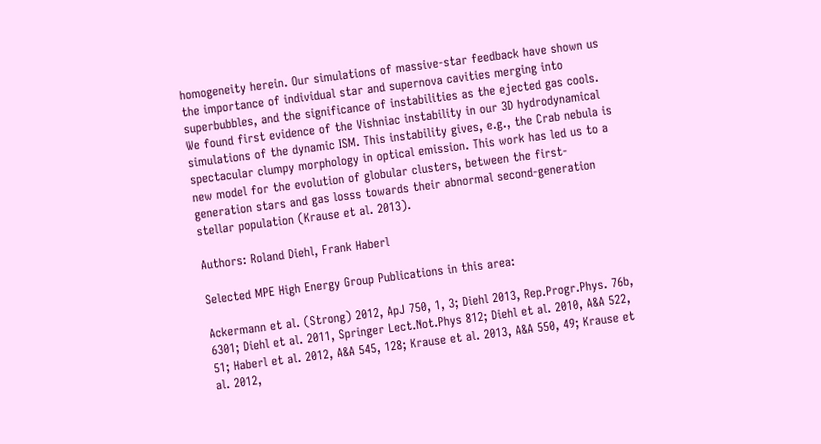homogeneity herein. Our simulations of massive-star feedback have shown us the importance of individual star and supernova cavities merging into superbubbles, and the significance of instabilities as the ejected gas cools. We found first evidence of the Vishniac instability in our 3D hydrodynamical simulations of the dynamic ISM. This instability gives, e.g., the Crab nebula is spectacular clumpy morphology in optical emission. This work has led us to a new model for the evolution of globular clusters, between the first-generation stars and gas losss towards their abnormal second-generation stellar population (Krause et al. 2013).

Authors: Roland Diehl, Frank Haberl

Selected MPE High Energy Group Publications in this area:

Ackermann et al. (Strong) 2012, ApJ 750, 1, 3; Diehl 2013, Rep.Progr.Phys. 76b, 6301; Diehl et al. 2011, Springer Lect.Not.Phys 812; Diehl et al. 2010, A&A 522, 51; Haberl et al. 2012, A&A 545, 128; Krause et al. 2013, A&A 550, 49; Krause et al. 2012,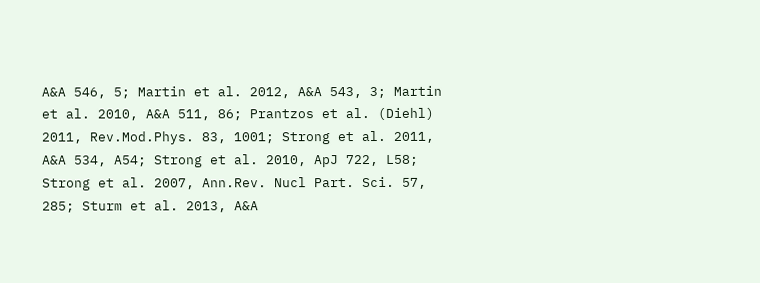A&A 546, 5; Martin et al. 2012, A&A 543, 3; Martin et al. 2010, A&A 511, 86; Prantzos et al. (Diehl) 2011, Rev.Mod.Phys. 83, 1001; Strong et al. 2011, A&A 534, A54; Strong et al. 2010, ApJ 722, L58; Strong et al. 2007, Ann.Rev. Nucl Part. Sci. 57, 285; Sturm et al. 2013, A&A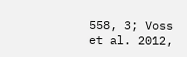558, 3; Voss et al. 2012,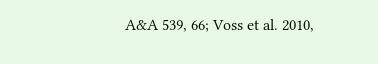A&A 539, 66; Voss et al. 2010,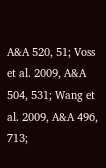A&A 520, 51; Voss et al. 2009, A&A 504, 531; Wang et al. 2009, A&A 496, 713;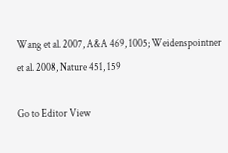Wang et al. 2007, A&A 469, 1005; Weidenspointner et al. 2008, Nature 451, 159

Go to Editor View